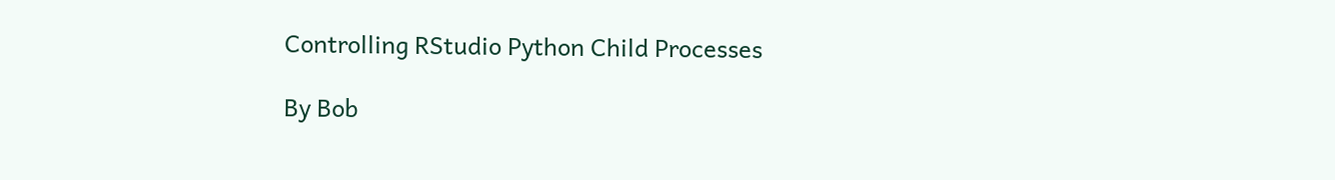Controlling RStudio Python Child Processes

By Bob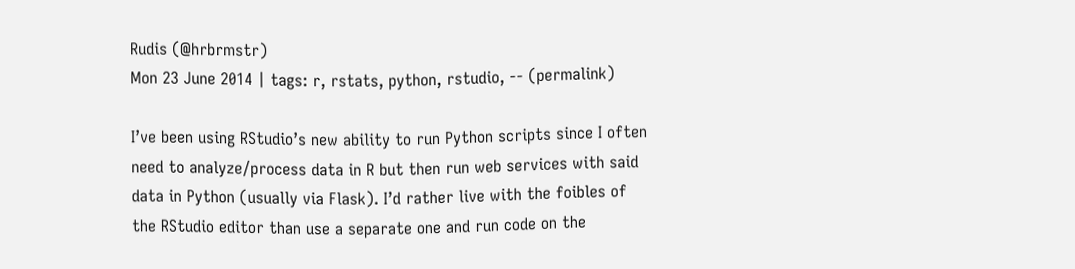Rudis (@hrbrmstr)
Mon 23 June 2014 | tags: r, rstats, python, rstudio, -- (permalink)

I’ve been using RStudio’s new ability to run Python scripts since I often need to analyze/process data in R but then run web services with said data in Python (usually via Flask). I’d rather live with the foibles of the RStudio editor than use a separate one and run code on the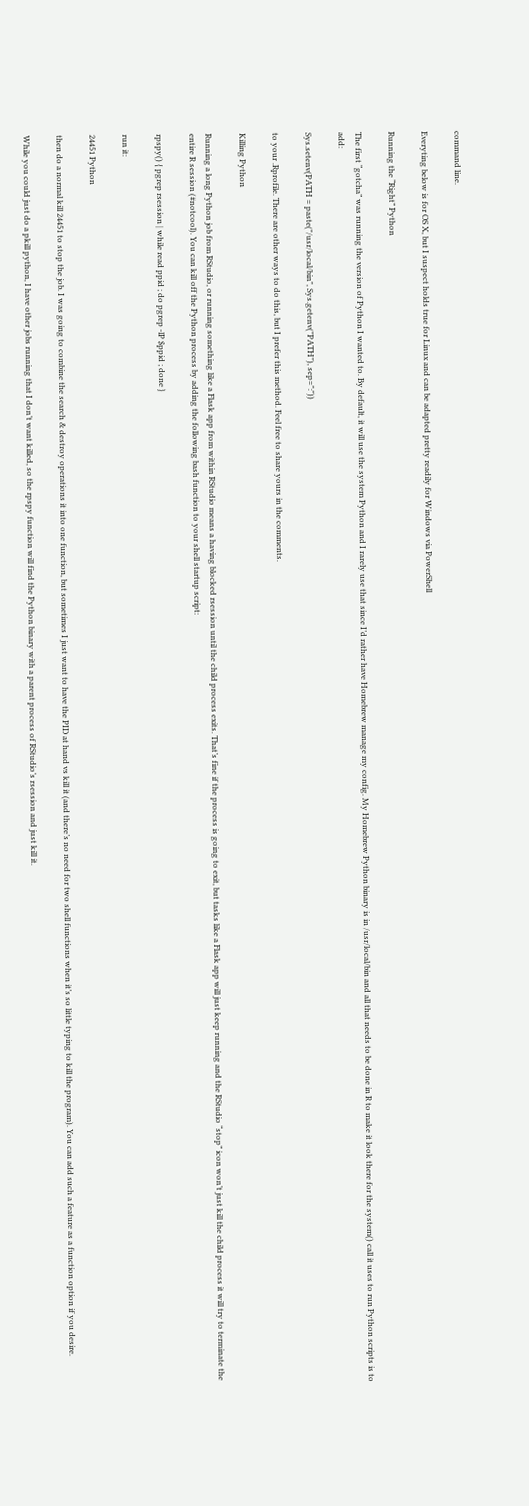command line.

Everyting below is for OS X, but I suspect holds true for Linux and can be adapted pretty readily for Windows via PowerShell

Running the “Right” Python

The first “gotcha” was running the version of Python I wanted to. By default, it will use the system Python and I rarely use that since I’d rather have Homebrew manage my config. My Homebrew Python binary is in /usr/local/bin and all that needs to be done in R to make it look there for the system() call it uses to run Python scripts is to add:

Sys.setenv(PATH = paste("/usr/local/bin", Sys.getenv("PATH"), sep=":"))

to your .Rprofile. There are other ways to do this, but I prefer this method. Feel free to share yours in the comments.

Killing Python

Running a long Python job from RStudio, or running something like a Flask app from within RStudio means a having blocked rsession until the child process exits. That’s fine if the process is going to exit, but tasks like a Flask app will just keep running and the RStudio “stop” icon won’t just kill the child process it will try to terminate the entire R session (#notcool). You can kill off the Python process by adding the following bash function to your shell startup script:

rpspy() { pgrep rsession | while read ppid ; do pgrep -lP $ppid ; done }

run it:

24451 Python

then do a normal kill 24451 to stop the job. I was going to combine the search & destroy operations it into one function, but sometimes I just want to have the PID at hand vs kill it (and there’s no need for two shell functions when it’s so little typing to kill the program). You can add such a feature as a function option if you desire.

While you could just do a pkill python, I have other jobs running that I don’t want killed, so the rpspy function will find the Python binary with a parent process of RStudio’s rsession and just kill it.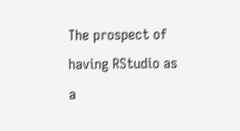The prospect of having RStudio as a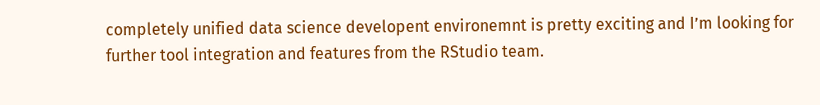completely unified data science developent environemnt is pretty exciting and I’m looking for further tool integration and features from the RStudio team.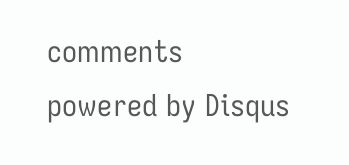comments powered by Disqus